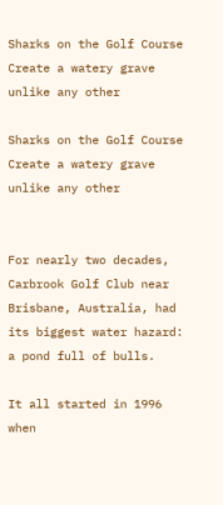Sharks on the Golf Course Create a watery grave unlike any other

Sharks on the Golf Course Create a watery grave unlike any other


For nearly two decades, Carbrook Golf Club near Brisbane, Australia, had its biggest water hazard: a pond full of bulls.

It all started in 1996 when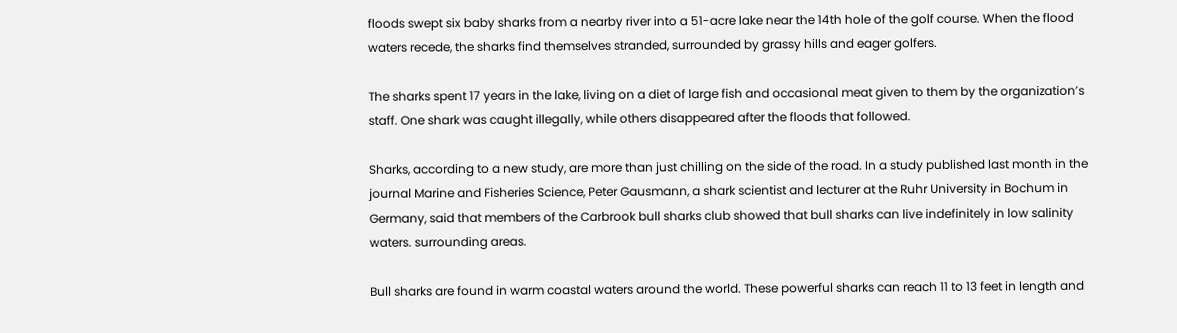floods swept six baby sharks from a nearby river into a 51-acre lake near the 14th hole of the golf course. When the flood waters recede, the sharks find themselves stranded, surrounded by grassy hills and eager golfers.

The sharks spent 17 years in the lake, living on a diet of large fish and occasional meat given to them by the organization’s staff. One shark was caught illegally, while others disappeared after the floods that followed.

Sharks, according to a new study, are more than just chilling on the side of the road. In a study published last month in the journal Marine and Fisheries Science, Peter Gausmann, a shark scientist and lecturer at the Ruhr University in Bochum in Germany, said that members of the Carbrook bull sharks club showed that bull sharks can live indefinitely in low salinity waters. surrounding areas.

Bull sharks are found in warm coastal waters around the world. These powerful sharks can reach 11 to 13 feet in length and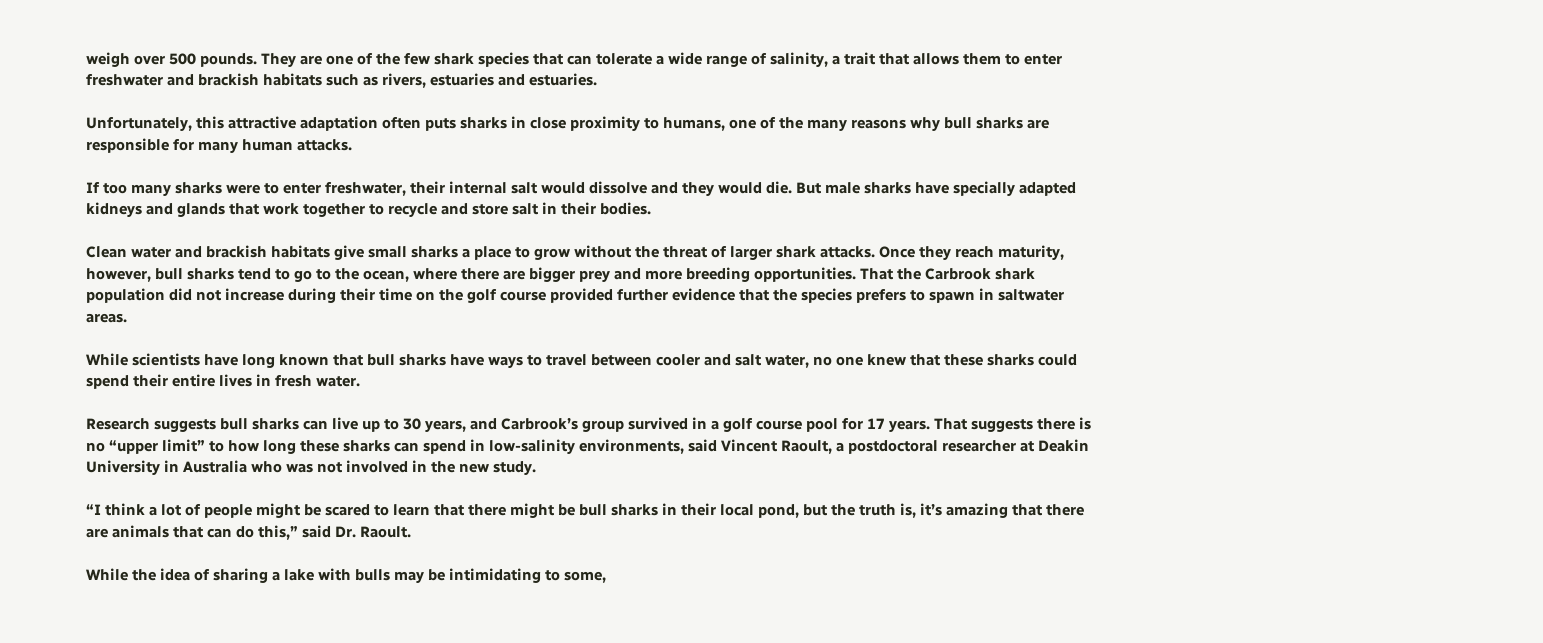weigh over 500 pounds. They are one of the few shark species that can tolerate a wide range of salinity, a trait that allows them to enter freshwater and brackish habitats such as rivers, estuaries and estuaries.

Unfortunately, this attractive adaptation often puts sharks in close proximity to humans, one of the many reasons why bull sharks are responsible for many human attacks.

If too many sharks were to enter freshwater, their internal salt would dissolve and they would die. But male sharks have specially adapted kidneys and glands that work together to recycle and store salt in their bodies.

Clean water and brackish habitats give small sharks a place to grow without the threat of larger shark attacks. Once they reach maturity, however, bull sharks tend to go to the ocean, where there are bigger prey and more breeding opportunities. That the Carbrook shark population did not increase during their time on the golf course provided further evidence that the species prefers to spawn in saltwater areas.

While scientists have long known that bull sharks have ways to travel between cooler and salt water, no one knew that these sharks could spend their entire lives in fresh water.

Research suggests bull sharks can live up to 30 years, and Carbrook’s group survived in a golf course pool for 17 years. That suggests there is no “upper limit” to how long these sharks can spend in low-salinity environments, said Vincent Raoult, a postdoctoral researcher at Deakin University in Australia who was not involved in the new study.

“I think a lot of people might be scared to learn that there might be bull sharks in their local pond, but the truth is, it’s amazing that there are animals that can do this,” said Dr. Raoult.

While the idea of sharing a lake with bulls may be intimidating to some,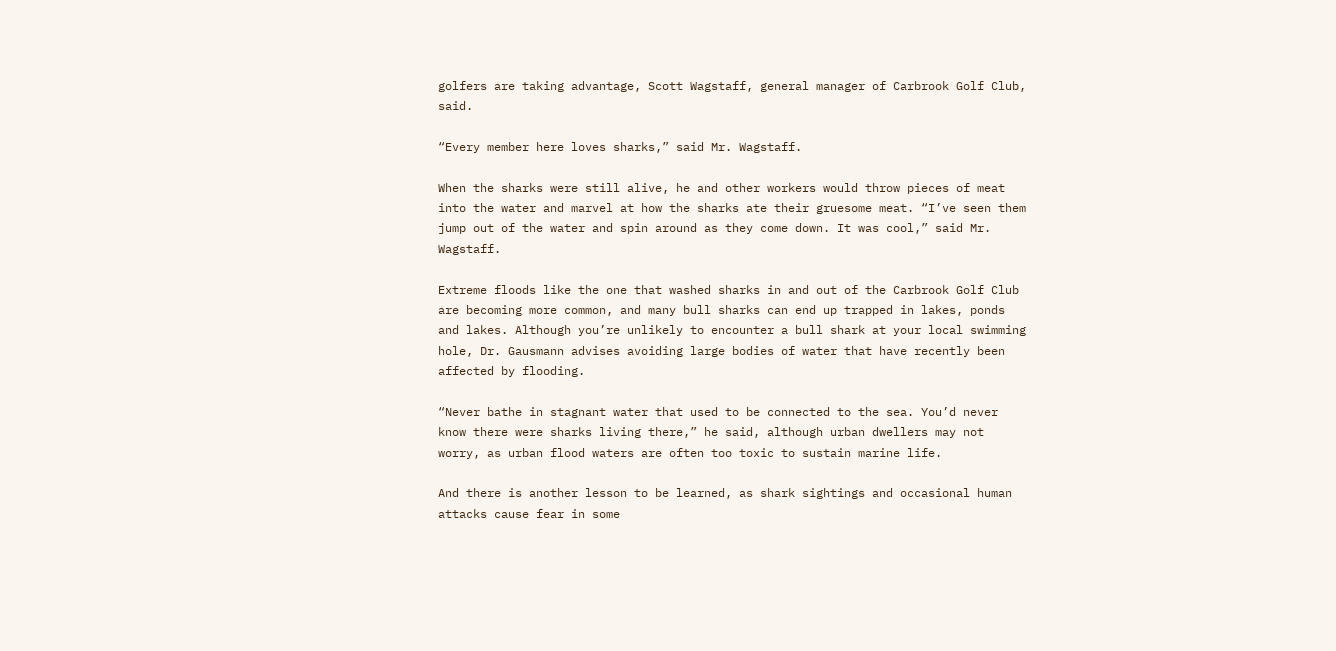golfers are taking advantage, Scott Wagstaff, general manager of Carbrook Golf Club, said.

“Every member here loves sharks,” said Mr. Wagstaff.

When the sharks were still alive, he and other workers would throw pieces of meat into the water and marvel at how the sharks ate their gruesome meat. “I’ve seen them jump out of the water and spin around as they come down. It was cool,” said Mr. Wagstaff.

Extreme floods like the one that washed sharks in and out of the Carbrook Golf Club are becoming more common, and many bull sharks can end up trapped in lakes, ponds and lakes. Although you’re unlikely to encounter a bull shark at your local swimming hole, Dr. Gausmann advises avoiding large bodies of water that have recently been affected by flooding.

“Never bathe in stagnant water that used to be connected to the sea. You’d never know there were sharks living there,” he said, although urban dwellers may not worry, as urban flood waters are often too toxic to sustain marine life.

And there is another lesson to be learned, as shark sightings and occasional human attacks cause fear in some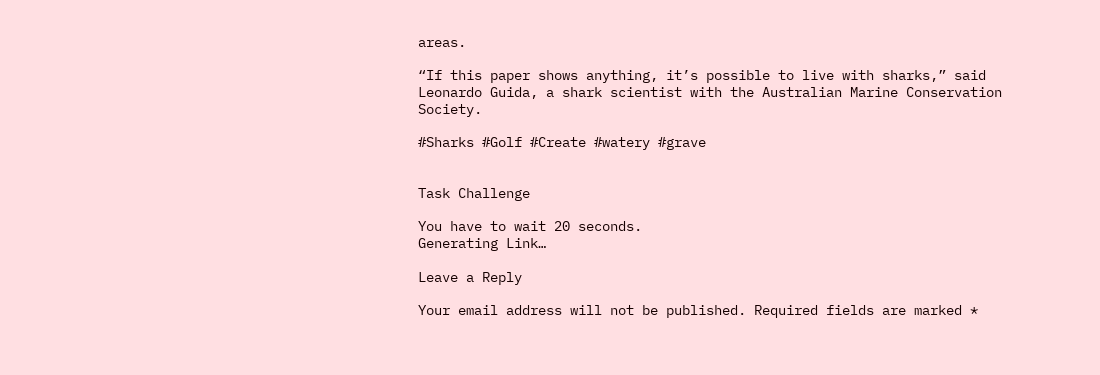areas.

“If this paper shows anything, it’s possible to live with sharks,” said Leonardo Guida, a shark scientist with the Australian Marine Conservation Society.

#Sharks #Golf #Create #watery #grave


Task Challenge

You have to wait 20 seconds.
Generating Link…

Leave a Reply

Your email address will not be published. Required fields are marked *